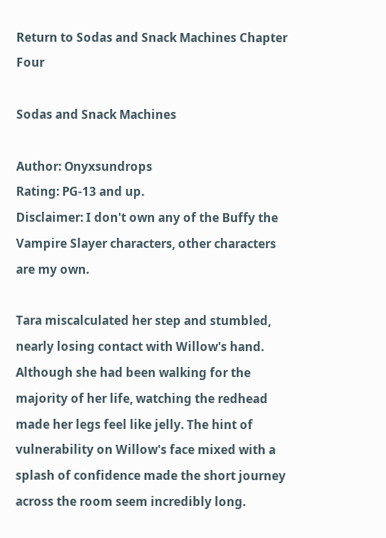Return to Sodas and Snack Machines Chapter Four

Sodas and Snack Machines

Author: Onyxsundrops
Rating: PG-13 and up.
Disclaimer: I don't own any of the Buffy the Vampire Slayer characters, other characters are my own.

Tara miscalculated her step and stumbled, nearly losing contact with Willow's hand. Although she had been walking for the majority of her life, watching the redhead made her legs feel like jelly. The hint of vulnerability on Willow's face mixed with a splash of confidence made the short journey across the room seem incredibly long.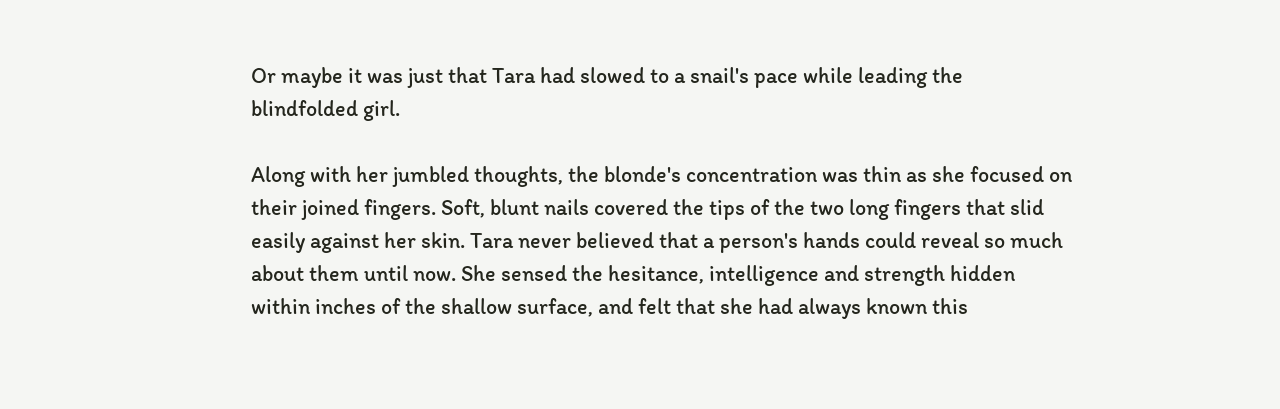Or maybe it was just that Tara had slowed to a snail's pace while leading the blindfolded girl.

Along with her jumbled thoughts, the blonde's concentration was thin as she focused on their joined fingers. Soft, blunt nails covered the tips of the two long fingers that slid easily against her skin. Tara never believed that a person's hands could reveal so much about them until now. She sensed the hesitance, intelligence and strength hidden within inches of the shallow surface, and felt that she had always known this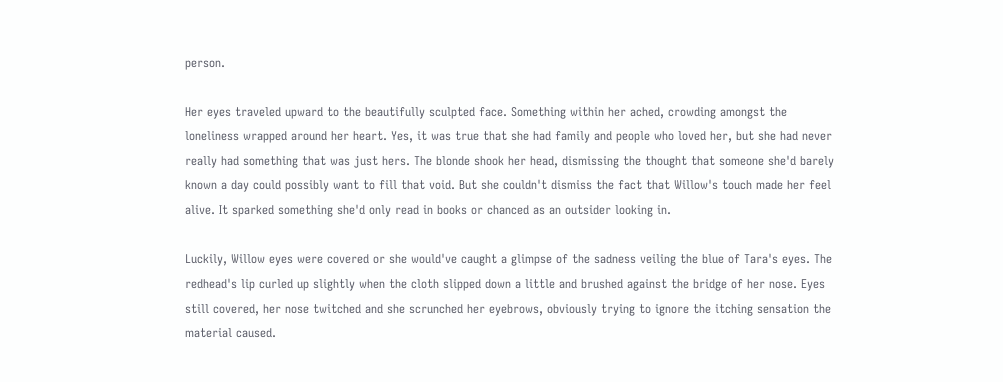person.

Her eyes traveled upward to the beautifully sculpted face. Something within her ached, crowding amongst the loneliness wrapped around her heart. Yes, it was true that she had family and people who loved her, but she had never really had something that was just hers. The blonde shook her head, dismissing the thought that someone she'd barely known a day could possibly want to fill that void. But she couldn't dismiss the fact that Willow's touch made her feel alive. It sparked something she'd only read in books or chanced as an outsider looking in.

Luckily, Willow eyes were covered or she would've caught a glimpse of the sadness veiling the blue of Tara's eyes. The redhead's lip curled up slightly when the cloth slipped down a little and brushed against the bridge of her nose. Eyes still covered, her nose twitched and she scrunched her eyebrows, obviously trying to ignore the itching sensation the material caused.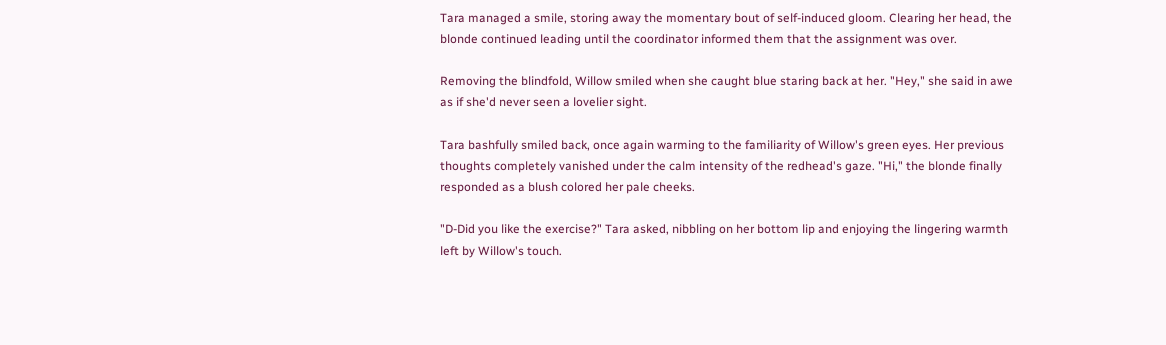Tara managed a smile, storing away the momentary bout of self-induced gloom. Clearing her head, the blonde continued leading until the coordinator informed them that the assignment was over.

Removing the blindfold, Willow smiled when she caught blue staring back at her. "Hey," she said in awe as if she'd never seen a lovelier sight.

Tara bashfully smiled back, once again warming to the familiarity of Willow's green eyes. Her previous thoughts completely vanished under the calm intensity of the redhead's gaze. "Hi," the blonde finally responded as a blush colored her pale cheeks.

"D-Did you like the exercise?" Tara asked, nibbling on her bottom lip and enjoying the lingering warmth left by Willow's touch.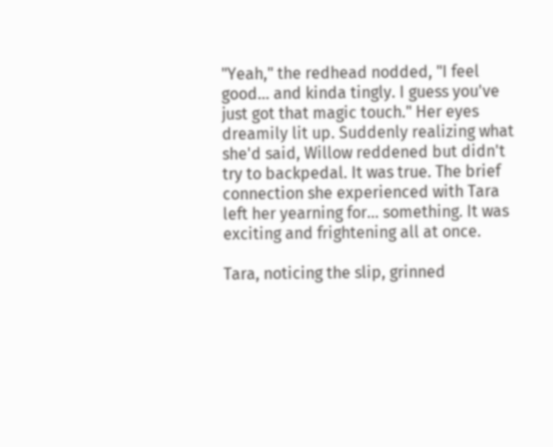"Yeah," the redhead nodded, "I feel good... and kinda tingly. I guess you've just got that magic touch." Her eyes dreamily lit up. Suddenly realizing what she'd said, Willow reddened but didn't try to backpedal. It was true. The brief connection she experienced with Tara left her yearning for... something. It was exciting and frightening all at once.

Tara, noticing the slip, grinned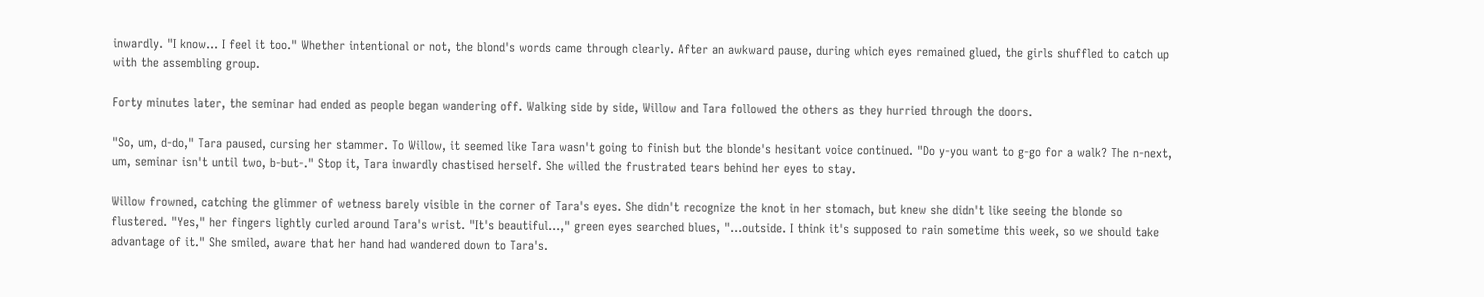inwardly. "I know... I feel it too." Whether intentional or not, the blond's words came through clearly. After an awkward pause, during which eyes remained glued, the girls shuffled to catch up with the assembling group.

Forty minutes later, the seminar had ended as people began wandering off. Walking side by side, Willow and Tara followed the others as they hurried through the doors.

"So, um, d-do," Tara paused, cursing her stammer. To Willow, it seemed like Tara wasn't going to finish but the blonde's hesitant voice continued. "Do y-you want to g-go for a walk? The n-next, um, seminar isn't until two, b-but-." Stop it, Tara inwardly chastised herself. She willed the frustrated tears behind her eyes to stay.

Willow frowned, catching the glimmer of wetness barely visible in the corner of Tara's eyes. She didn't recognize the knot in her stomach, but knew she didn't like seeing the blonde so flustered. "Yes," her fingers lightly curled around Tara's wrist. "It's beautiful...," green eyes searched blues, "...outside. I think it's supposed to rain sometime this week, so we should take advantage of it." She smiled, aware that her hand had wandered down to Tara's.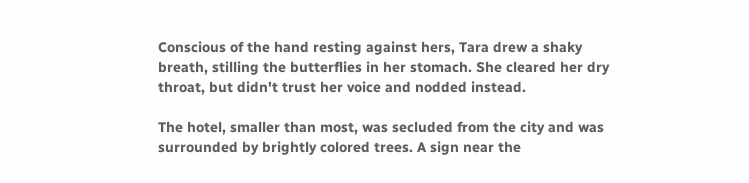Conscious of the hand resting against hers, Tara drew a shaky breath, stilling the butterflies in her stomach. She cleared her dry throat, but didn't trust her voice and nodded instead.

The hotel, smaller than most, was secluded from the city and was surrounded by brightly colored trees. A sign near the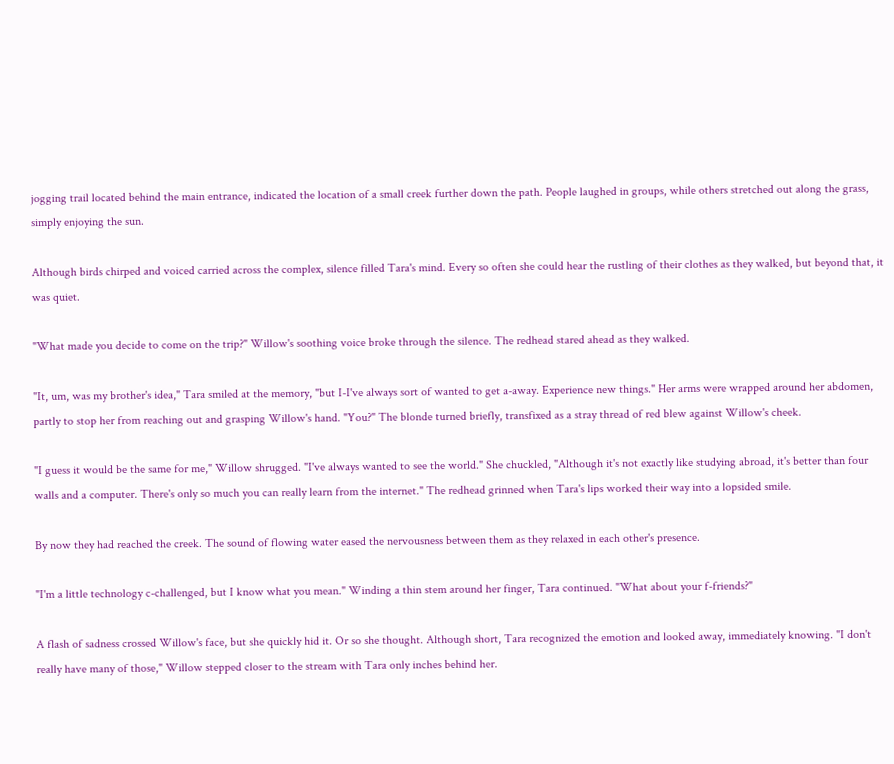jogging trail located behind the main entrance, indicated the location of a small creek further down the path. People laughed in groups, while others stretched out along the grass, simply enjoying the sun.

Although birds chirped and voiced carried across the complex, silence filled Tara's mind. Every so often she could hear the rustling of their clothes as they walked, but beyond that, it was quiet.

"What made you decide to come on the trip?" Willow's soothing voice broke through the silence. The redhead stared ahead as they walked.

"It, um, was my brother's idea," Tara smiled at the memory, "but I-I've always sort of wanted to get a-away. Experience new things." Her arms were wrapped around her abdomen, partly to stop her from reaching out and grasping Willow's hand. "You?" The blonde turned briefly, transfixed as a stray thread of red blew against Willow's cheek.

"I guess it would be the same for me," Willow shrugged. "I've always wanted to see the world." She chuckled, "Although it's not exactly like studying abroad, it's better than four walls and a computer. There's only so much you can really learn from the internet." The redhead grinned when Tara's lips worked their way into a lopsided smile.

By now they had reached the creek. The sound of flowing water eased the nervousness between them as they relaxed in each other's presence.

"I'm a little technology c-challenged, but I know what you mean." Winding a thin stem around her finger, Tara continued. "What about your f-friends?"

A flash of sadness crossed Willow's face, but she quickly hid it. Or so she thought. Although short, Tara recognized the emotion and looked away, immediately knowing. "I don't really have many of those," Willow stepped closer to the stream with Tara only inches behind her.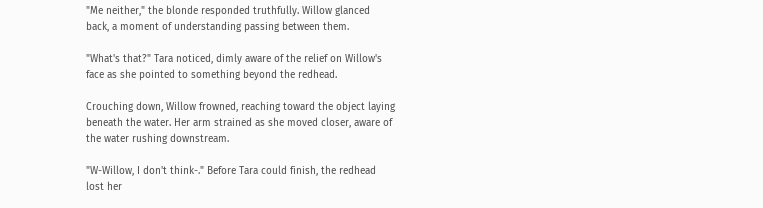"Me neither," the blonde responded truthfully. Willow glanced back, a moment of understanding passing between them.

"What's that?" Tara noticed, dimly aware of the relief on Willow's face as she pointed to something beyond the redhead.

Crouching down, Willow frowned, reaching toward the object laying beneath the water. Her arm strained as she moved closer, aware of the water rushing downstream.

"W-Willow, I don't think-." Before Tara could finish, the redhead lost her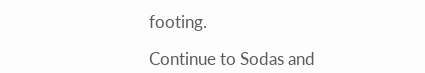footing.

Continue to Sodas and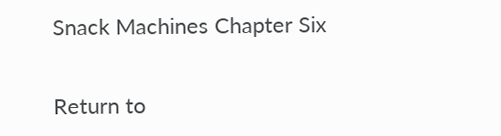Snack Machines Chapter Six

Return to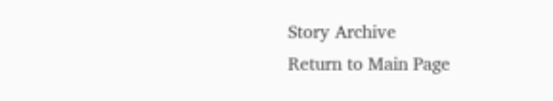Story Archive
Return to Main Page